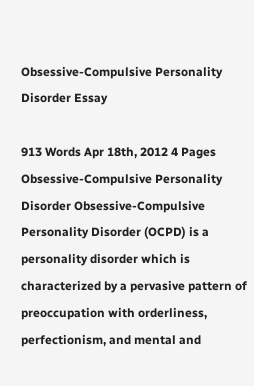Obsessive-Compulsive Personality Disorder Essay

913 Words Apr 18th, 2012 4 Pages
Obsessive-Compulsive Personality Disorder Obsessive-Compulsive Personality Disorder (OCPD) is a personality disorder which is characterized by a pervasive pattern of preoccupation with orderliness, perfectionism, and mental and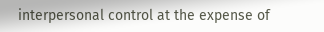interpersonal control at the expense of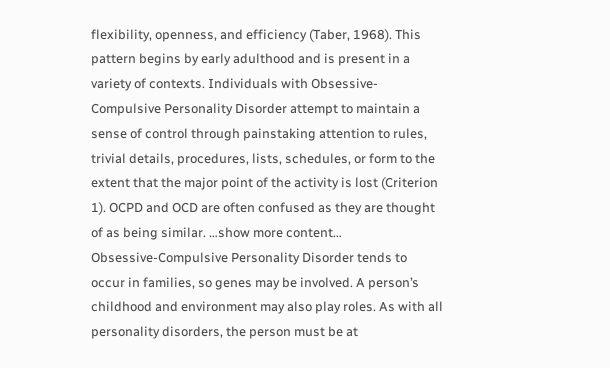flexibility, openness, and efficiency (Taber, 1968). This pattern begins by early adulthood and is present in a variety of contexts. Individuals with Obsessive-Compulsive Personality Disorder attempt to maintain a sense of control through painstaking attention to rules, trivial details, procedures, lists, schedules, or form to the extent that the major point of the activity is lost (Criterion 1). OCPD and OCD are often confused as they are thought of as being similar. …show more content…
Obsessive-Compulsive Personality Disorder tends to occur in families, so genes may be involved. A person’s childhood and environment may also play roles. As with all personality disorders, the person must be at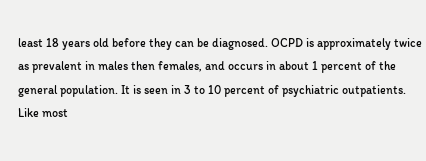least 18 years old before they can be diagnosed. OCPD is approximately twice as prevalent in males then females, and occurs in about 1 percent of the general population. It is seen in 3 to 10 percent of psychiatric outpatients. Like most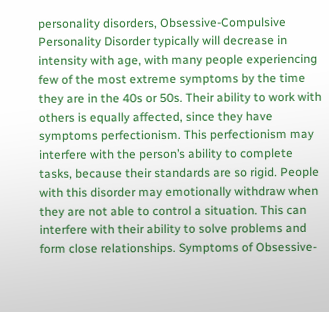personality disorders, Obsessive-Compulsive Personality Disorder typically will decrease in intensity with age, with many people experiencing few of the most extreme symptoms by the time they are in the 40s or 50s. Their ability to work with others is equally affected, since they have symptoms perfectionism. This perfectionism may interfere with the person’s ability to complete tasks, because their standards are so rigid. People with this disorder may emotionally withdraw when they are not able to control a situation. This can interfere with their ability to solve problems and form close relationships. Symptoms of Obsessive-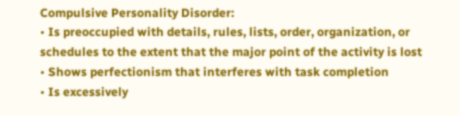Compulsive Personality Disorder:
• Is preoccupied with details, rules, lists, order, organization, or schedules to the extent that the major point of the activity is lost
• Shows perfectionism that interferes with task completion
• Is excessively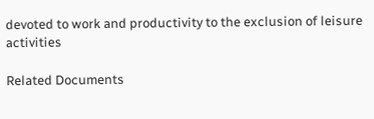devoted to work and productivity to the exclusion of leisure activities

Related Documents